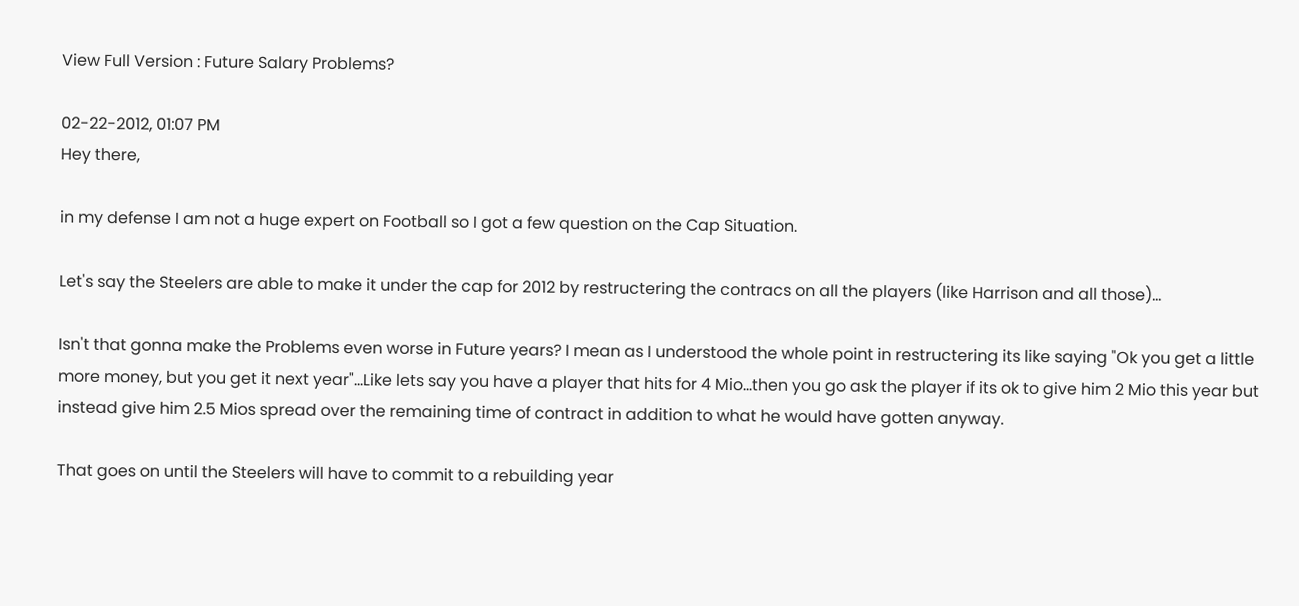View Full Version : Future Salary Problems?

02-22-2012, 01:07 PM
Hey there,

in my defense I am not a huge expert on Football so I got a few question on the Cap Situation.

Let's say the Steelers are able to make it under the cap for 2012 by restructering the contracs on all the players (like Harrison and all those)...

Isn't that gonna make the Problems even worse in Future years? I mean as I understood the whole point in restructering its like saying "Ok you get a little more money, but you get it next year"...Like lets say you have a player that hits for 4 Mio...then you go ask the player if its ok to give him 2 Mio this year but instead give him 2.5 Mios spread over the remaining time of contract in addition to what he would have gotten anyway.

That goes on until the Steelers will have to commit to a rebuilding year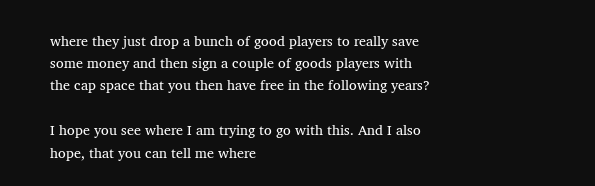where they just drop a bunch of good players to really save some money and then sign a couple of goods players with the cap space that you then have free in the following years?

I hope you see where I am trying to go with this. And I also hope, that you can tell me where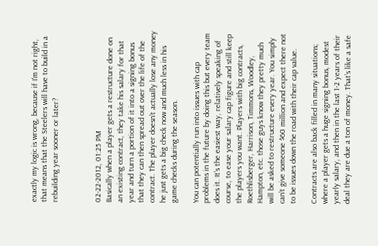exactly my logic is wrong, because if I'm not right, that means that the Steelers will have to build in a rebuilding year sooner or later?



02-22-2012, 01:25 PM
Basically when a player gets a restructure done on an existing contract, they take his salary for that year and turn a portion of it into a signing bonus that they can then spread out over the life of the contract. The player doesn’t actually lose any money he just gets a big check now and much less in his game checks during the season.

You can potentially run into issues with cap problems in the future by doing this but every team does it. It’s the easiest way, relatively speaking of course, to ease your salary cap figure and still keep the players you want. Players with big contracts, Roethlisberger, Harrison, Timmons, Woodley, Hampton, etc. those guys know they pretty much will be asked to restructure every year. You simply can’t give someone $60 million and expect there not to be issues down the road with their cap value.

Contracts are also back filled in many situations; where a player gets a huge signing bonus, modest yearly salary, and then in the last 1-2 years of their deal they are due a ton of money. That’s like a safe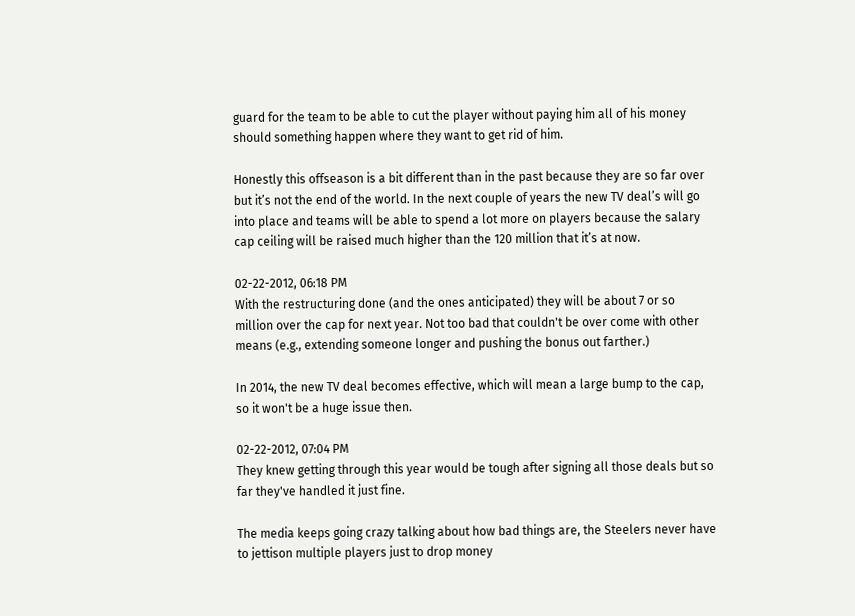guard for the team to be able to cut the player without paying him all of his money should something happen where they want to get rid of him.

Honestly this offseason is a bit different than in the past because they are so far over but it’s not the end of the world. In the next couple of years the new TV deal’s will go into place and teams will be able to spend a lot more on players because the salary cap ceiling will be raised much higher than the 120 million that it’s at now.

02-22-2012, 06:18 PM
With the restructuring done (and the ones anticipated) they will be about 7 or so million over the cap for next year. Not too bad that couldn't be over come with other means (e.g., extending someone longer and pushing the bonus out farther.)

In 2014, the new TV deal becomes effective, which will mean a large bump to the cap, so it won't be a huge issue then.

02-22-2012, 07:04 PM
They knew getting through this year would be tough after signing all those deals but so far they've handled it just fine.

The media keeps going crazy talking about how bad things are, the Steelers never have to jettison multiple players just to drop money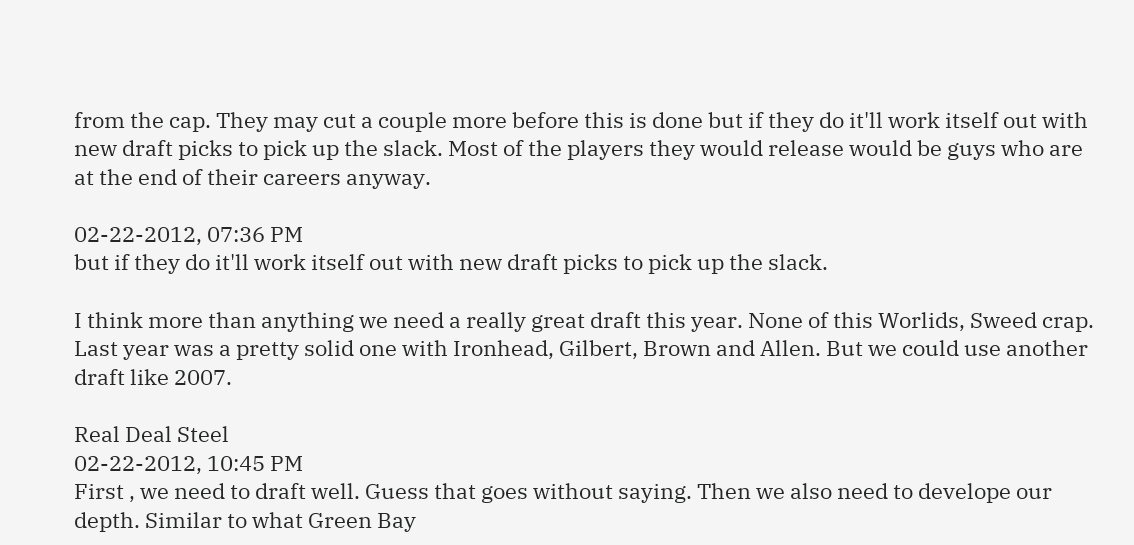from the cap. They may cut a couple more before this is done but if they do it'll work itself out with new draft picks to pick up the slack. Most of the players they would release would be guys who are at the end of their careers anyway.

02-22-2012, 07:36 PM
but if they do it'll work itself out with new draft picks to pick up the slack.

I think more than anything we need a really great draft this year. None of this Worlids, Sweed crap. Last year was a pretty solid one with Ironhead, Gilbert, Brown and Allen. But we could use another draft like 2007.

Real Deal Steel
02-22-2012, 10:45 PM
First , we need to draft well. Guess that goes without saying. Then we also need to develope our depth. Similar to what Green Bay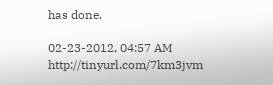has done.

02-23-2012, 04:57 AM
http://tinyurl.com/7km3jvm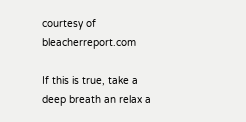courtesy of bleacherreport.com

If this is true, take a deep breath an relax a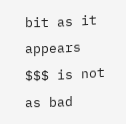bit as it appears $$$ is not as bad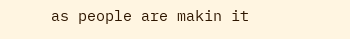as people are makin it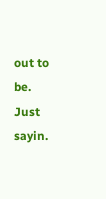out to be. Just sayin.